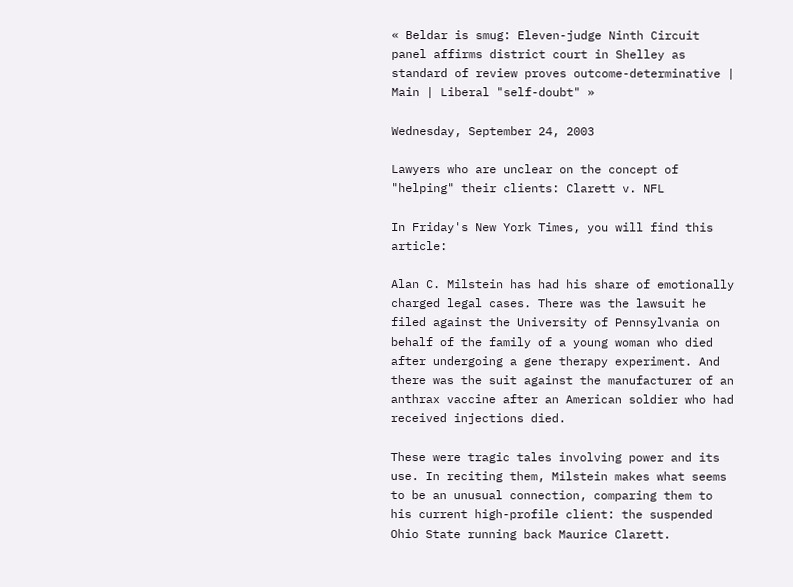« Beldar is smug: Eleven-judge Ninth Circuit panel affirms district court in Shelley as standard of review proves outcome-determinative | Main | Liberal "self-doubt" »

Wednesday, September 24, 2003

Lawyers who are unclear on the concept of "helping" their clients: Clarett v. NFL

In Friday's New York Times, you will find this article:

Alan C. Milstein has had his share of emotionally charged legal cases. There was the lawsuit he filed against the University of Pennsylvania on behalf of the family of a young woman who died after undergoing a gene therapy experiment. And there was the suit against the manufacturer of an anthrax vaccine after an American soldier who had received injections died.

These were tragic tales involving power and its use. In reciting them, Milstein makes what seems to be an unusual connection, comparing them to his current high-profile client: the suspended Ohio State running back Maurice Clarett.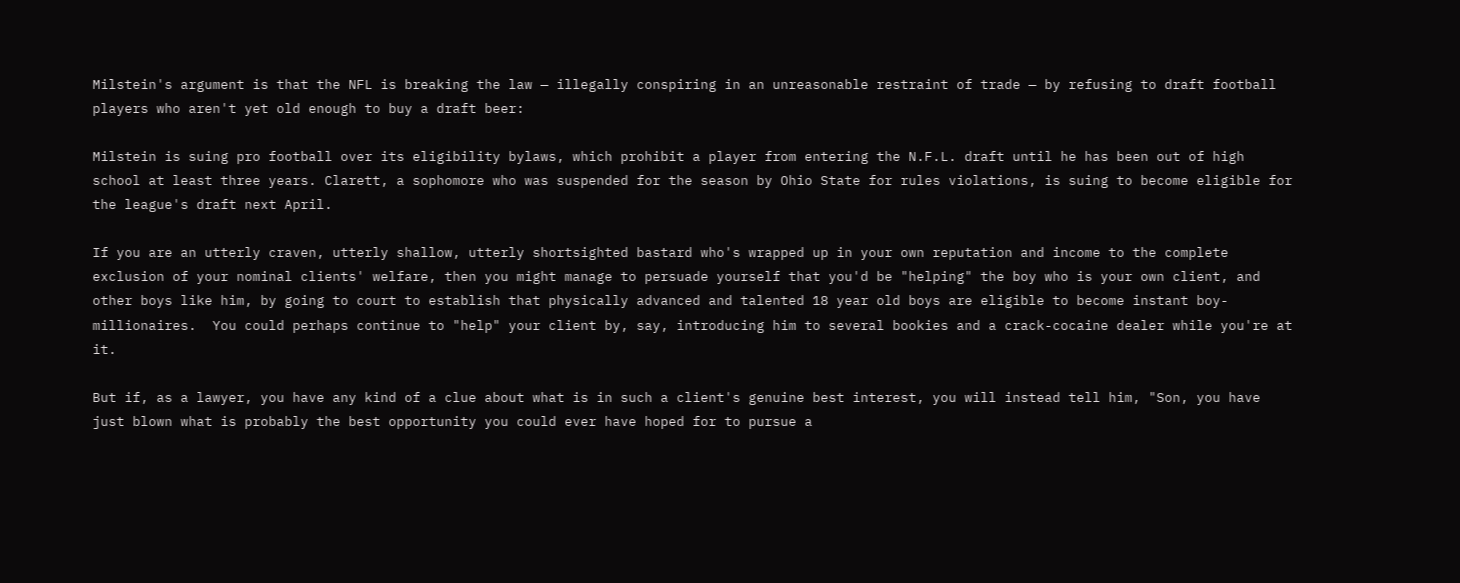Milstein's argument is that the NFL is breaking the law — illegally conspiring in an unreasonable restraint of trade — by refusing to draft football players who aren't yet old enough to buy a draft beer:

Milstein is suing pro football over its eligibility bylaws, which prohibit a player from entering the N.F.L. draft until he has been out of high school at least three years. Clarett, a sophomore who was suspended for the season by Ohio State for rules violations, is suing to become eligible for the league's draft next April.

If you are an utterly craven, utterly shallow, utterly shortsighted bastard who's wrapped up in your own reputation and income to the complete exclusion of your nominal clients' welfare, then you might manage to persuade yourself that you'd be "helping" the boy who is your own client, and other boys like him, by going to court to establish that physically advanced and talented 18 year old boys are eligible to become instant boy-millionaires.  You could perhaps continue to "help" your client by, say, introducing him to several bookies and a crack-cocaine dealer while you're at it.

But if, as a lawyer, you have any kind of a clue about what is in such a client's genuine best interest, you will instead tell him, "Son, you have just blown what is probably the best opportunity you could ever have hoped for to pursue a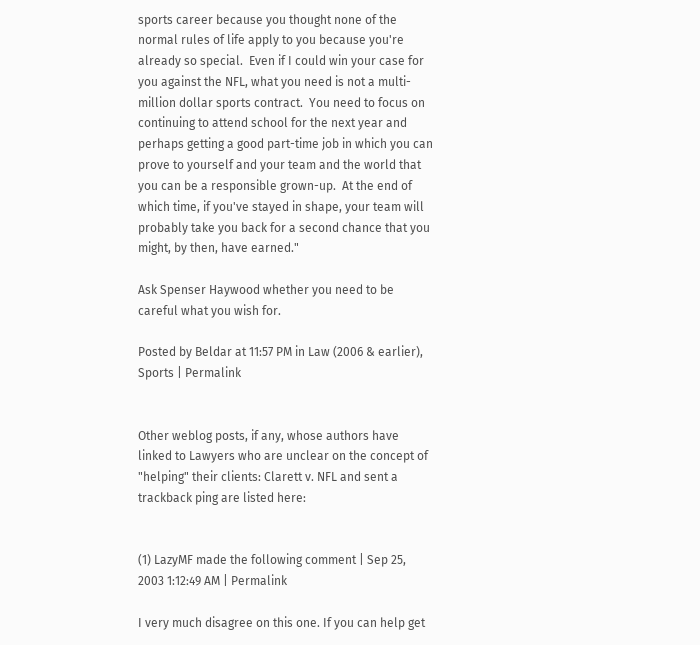sports career because you thought none of the normal rules of life apply to you because you're already so special.  Even if I could win your case for you against the NFL, what you need is not a multi-million dollar sports contract.  You need to focus on continuing to attend school for the next year and perhaps getting a good part-time job in which you can prove to yourself and your team and the world that you can be a responsible grown-up.  At the end of which time, if you've stayed in shape, your team will probably take you back for a second chance that you might, by then, have earned."

Ask Spenser Haywood whether you need to be careful what you wish for.

Posted by Beldar at 11:57 PM in Law (2006 & earlier), Sports | Permalink


Other weblog posts, if any, whose authors have linked to Lawyers who are unclear on the concept of "helping" their clients: Clarett v. NFL and sent a trackback ping are listed here:


(1) LazyMF made the following comment | Sep 25, 2003 1:12:49 AM | Permalink

I very much disagree on this one. If you can help get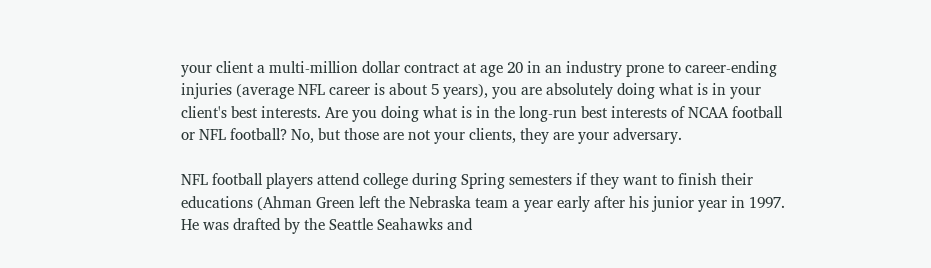your client a multi-million dollar contract at age 20 in an industry prone to career-ending injuries (average NFL career is about 5 years), you are absolutely doing what is in your client's best interests. Are you doing what is in the long-run best interests of NCAA football or NFL football? No, but those are not your clients, they are your adversary.

NFL football players attend college during Spring semesters if they want to finish their educations (Ahman Green left the Nebraska team a year early after his junior year in 1997. He was drafted by the Seattle Seahawks and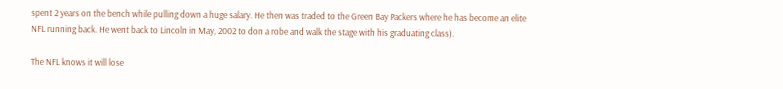spent 2 years on the bench while pulling down a huge salary. He then was traded to the Green Bay Packers where he has become an elite NFL running back. He went back to Lincoln in May, 2002 to don a robe and walk the stage with his graduating class).

The NFL knows it will lose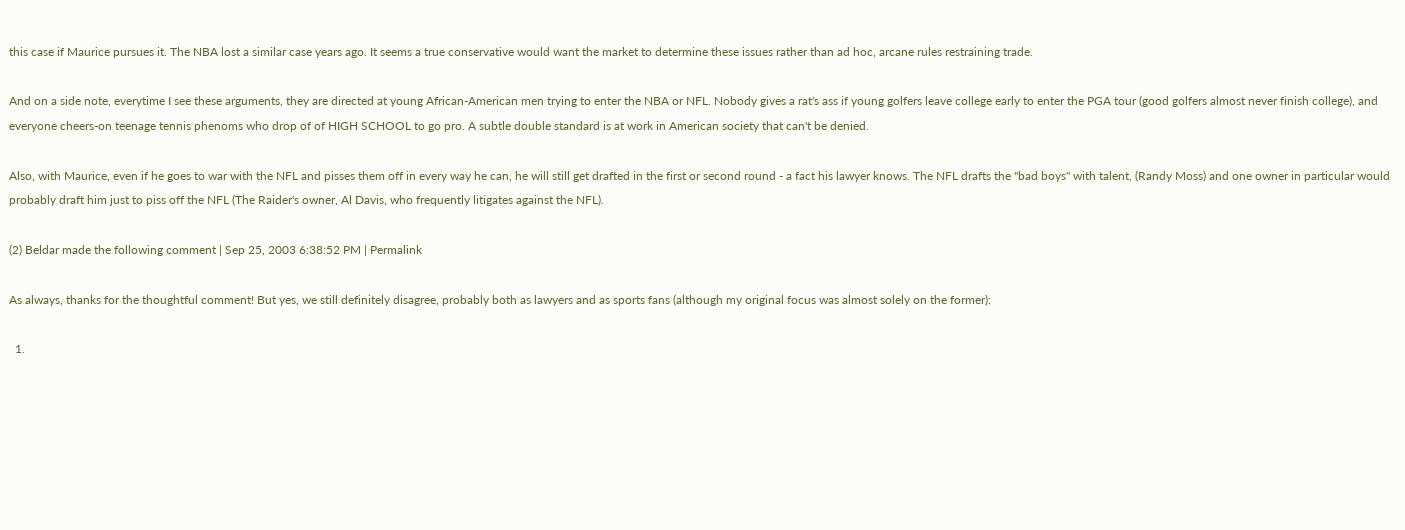this case if Maurice pursues it. The NBA lost a similar case years ago. It seems a true conservative would want the market to determine these issues rather than ad hoc, arcane rules restraining trade.

And on a side note, everytime I see these arguments, they are directed at young African-American men trying to enter the NBA or NFL. Nobody gives a rat's ass if young golfers leave college early to enter the PGA tour (good golfers almost never finish college), and everyone cheers-on teenage tennis phenoms who drop of of HIGH SCHOOL to go pro. A subtle double standard is at work in American society that can't be denied.

Also, with Maurice, even if he goes to war with the NFL and pisses them off in every way he can, he will still get drafted in the first or second round - a fact his lawyer knows. The NFL drafts the "bad boys" with talent, (Randy Moss) and one owner in particular would probably draft him just to piss off the NFL (The Raider's owner, Al Davis, who frequently litigates against the NFL).

(2) Beldar made the following comment | Sep 25, 2003 6:38:52 PM | Permalink

As always, thanks for the thoughtful comment! But yes, we still definitely disagree, probably both as lawyers and as sports fans (although my original focus was almost solely on the former):

  1.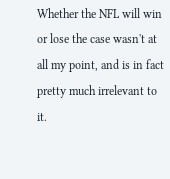Whether the NFL will win or lose the case wasn't at all my point, and is in fact pretty much irrelevant to it.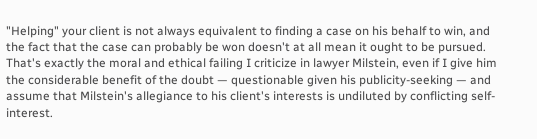"Helping" your client is not always equivalent to finding a case on his behalf to win, and the fact that the case can probably be won doesn't at all mean it ought to be pursued. That's exactly the moral and ethical failing I criticize in lawyer Milstein, even if I give him the considerable benefit of the doubt — questionable given his publicity-seeking — and assume that Milstein's allegiance to his client's interests is undiluted by conflicting self-interest.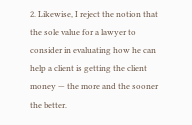2. Likewise, I reject the notion that the sole value for a lawyer to consider in evaluating how he can help a client is getting the client money — the more and the sooner the better.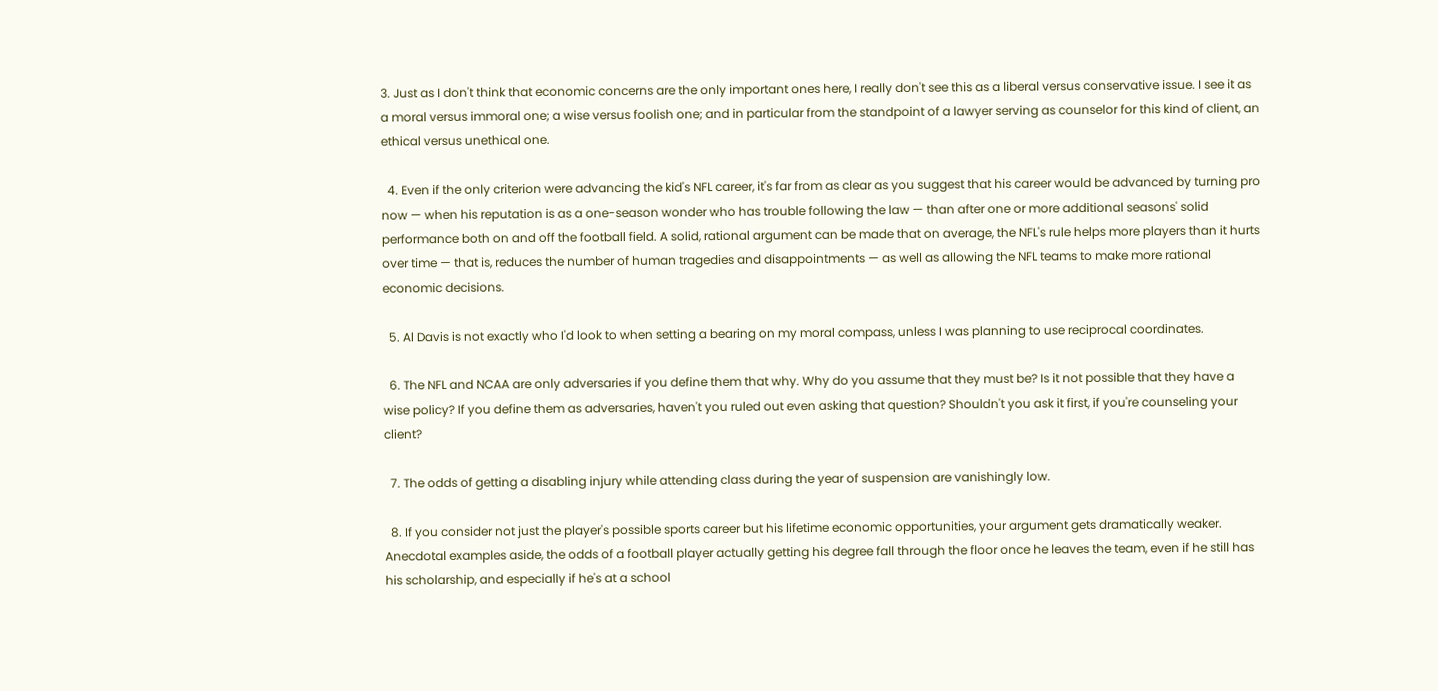3. Just as I don't think that economic concerns are the only important ones here, I really don't see this as a liberal versus conservative issue. I see it as a moral versus immoral one; a wise versus foolish one; and in particular from the standpoint of a lawyer serving as counselor for this kind of client, an ethical versus unethical one.

  4. Even if the only criterion were advancing the kid's NFL career, it's far from as clear as you suggest that his career would be advanced by turning pro now — when his reputation is as a one-season wonder who has trouble following the law — than after one or more additional seasons' solid performance both on and off the football field. A solid, rational argument can be made that on average, the NFL's rule helps more players than it hurts over time — that is, reduces the number of human tragedies and disappointments — as well as allowing the NFL teams to make more rational economic decisions.

  5. Al Davis is not exactly who I'd look to when setting a bearing on my moral compass, unless I was planning to use reciprocal coordinates.

  6. The NFL and NCAA are only adversaries if you define them that why. Why do you assume that they must be? Is it not possible that they have a wise policy? If you define them as adversaries, haven't you ruled out even asking that question? Shouldn't you ask it first, if you're counseling your client?

  7. The odds of getting a disabling injury while attending class during the year of suspension are vanishingly low.

  8. If you consider not just the player's possible sports career but his lifetime economic opportunities, your argument gets dramatically weaker. Anecdotal examples aside, the odds of a football player actually getting his degree fall through the floor once he leaves the team, even if he still has his scholarship, and especially if he's at a school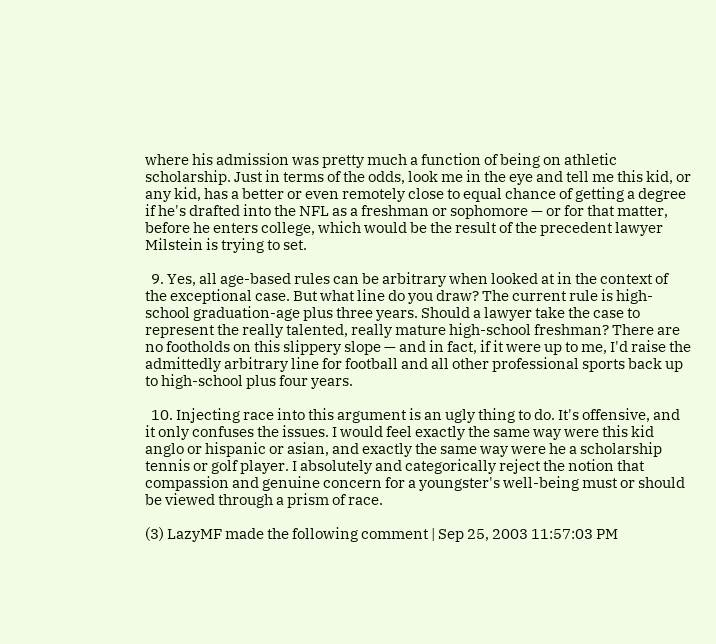where his admission was pretty much a function of being on athletic scholarship. Just in terms of the odds, look me in the eye and tell me this kid, or any kid, has a better or even remotely close to equal chance of getting a degree if he's drafted into the NFL as a freshman or sophomore — or for that matter, before he enters college, which would be the result of the precedent lawyer Milstein is trying to set.

  9. Yes, all age-based rules can be arbitrary when looked at in the context of the exceptional case. But what line do you draw? The current rule is high-school graduation-age plus three years. Should a lawyer take the case to represent the really talented, really mature high-school freshman? There are no footholds on this slippery slope — and in fact, if it were up to me, I'd raise the admittedly arbitrary line for football and all other professional sports back up to high-school plus four years.

  10. Injecting race into this argument is an ugly thing to do. It's offensive, and it only confuses the issues. I would feel exactly the same way were this kid anglo or hispanic or asian, and exactly the same way were he a scholarship tennis or golf player. I absolutely and categorically reject the notion that compassion and genuine concern for a youngster's well-being must or should be viewed through a prism of race.

(3) LazyMF made the following comment | Sep 25, 2003 11:57:03 PM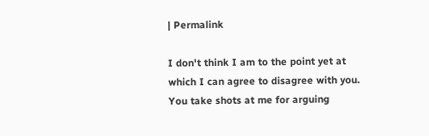| Permalink

I don't think I am to the point yet at which I can agree to disagree with you. You take shots at me for arguing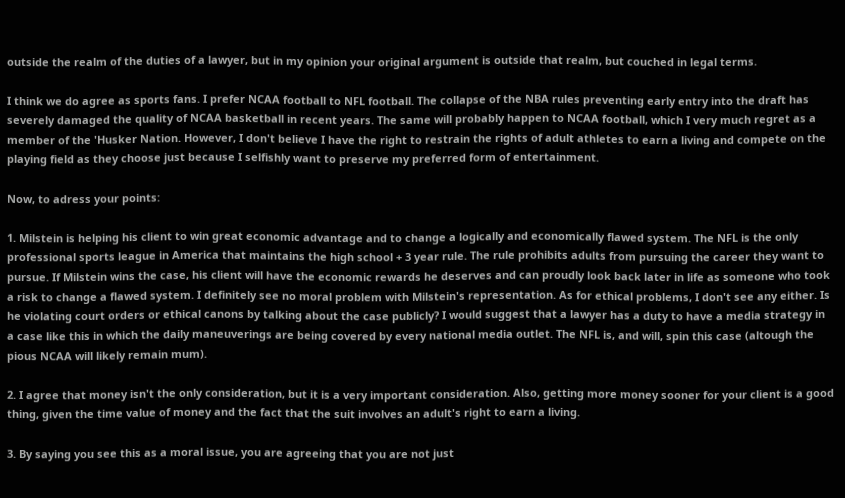outside the realm of the duties of a lawyer, but in my opinion your original argument is outside that realm, but couched in legal terms.

I think we do agree as sports fans. I prefer NCAA football to NFL football. The collapse of the NBA rules preventing early entry into the draft has severely damaged the quality of NCAA basketball in recent years. The same will probably happen to NCAA football, which I very much regret as a member of the 'Husker Nation. However, I don't believe I have the right to restrain the rights of adult athletes to earn a living and compete on the playing field as they choose just because I selfishly want to preserve my preferred form of entertainment.

Now, to adress your points:

1. Milstein is helping his client to win great economic advantage and to change a logically and economically flawed system. The NFL is the only professional sports league in America that maintains the high school + 3 year rule. The rule prohibits adults from pursuing the career they want to pursue. If Milstein wins the case, his client will have the economic rewards he deserves and can proudly look back later in life as someone who took a risk to change a flawed system. I definitely see no moral problem with Milstein's representation. As for ethical problems, I don't see any either. Is he violating court orders or ethical canons by talking about the case publicly? I would suggest that a lawyer has a duty to have a media strategy in a case like this in which the daily maneuverings are being covered by every national media outlet. The NFL is, and will, spin this case (altough the pious NCAA will likely remain mum).

2. I agree that money isn't the only consideration, but it is a very important consideration. Also, getting more money sooner for your client is a good thing, given the time value of money and the fact that the suit involves an adult's right to earn a living.

3. By saying you see this as a moral issue, you are agreeing that you are not just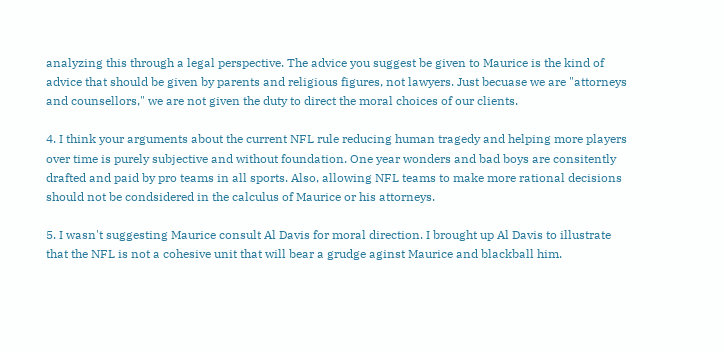analyzing this through a legal perspective. The advice you suggest be given to Maurice is the kind of advice that should be given by parents and religious figures, not lawyers. Just becuase we are "attorneys and counsellors," we are not given the duty to direct the moral choices of our clients.

4. I think your arguments about the current NFL rule reducing human tragedy and helping more players over time is purely subjective and without foundation. One year wonders and bad boys are consitently drafted and paid by pro teams in all sports. Also, allowing NFL teams to make more rational decisions should not be condsidered in the calculus of Maurice or his attorneys.

5. I wasn't suggesting Maurice consult Al Davis for moral direction. I brought up Al Davis to illustrate that the NFL is not a cohesive unit that will bear a grudge aginst Maurice and blackball him.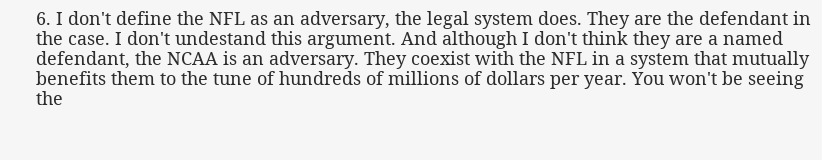6. I don't define the NFL as an adversary, the legal system does. They are the defendant in the case. I don't undestand this argument. And although I don't think they are a named defendant, the NCAA is an adversary. They coexist with the NFL in a system that mutually benefits them to the tune of hundreds of millions of dollars per year. You won't be seeing the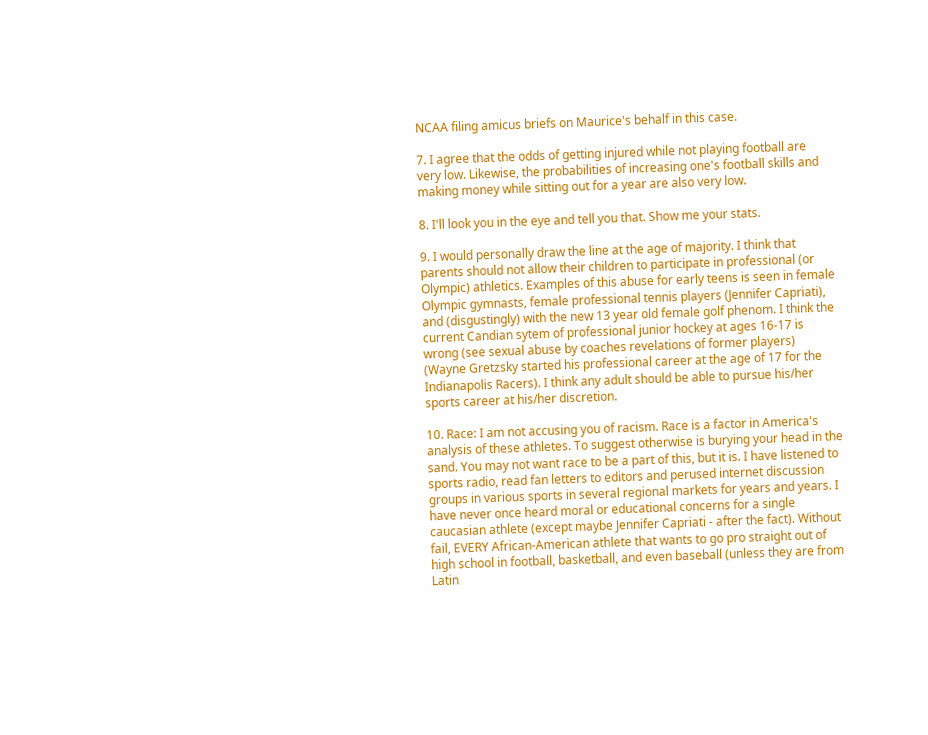NCAA filing amicus briefs on Maurice's behalf in this case.

7. I agree that the odds of getting injured while not playing football are very low. Likewise, the probabilities of increasing one's football skills and making money while sitting out for a year are also very low.

8. I'll look you in the eye and tell you that. Show me your stats.

9. I would personally draw the line at the age of majority. I think that parents should not allow their children to participate in professional (or Olympic) athletics. Examples of this abuse for early teens is seen in female Olympic gymnasts, female professional tennis players (Jennifer Capriati), and (disgustingly) with the new 13 year old female golf phenom. I think the current Candian sytem of professional junior hockey at ages 16-17 is wrong (see sexual abuse by coaches revelations of former players) (Wayne Gretzsky started his professional career at the age of 17 for the Indianapolis Racers). I think any adult should be able to pursue his/her sports career at his/her discretion.

10. Race: I am not accusing you of racism. Race is a factor in America's analysis of these athletes. To suggest otherwise is burying your head in the sand. You may not want race to be a part of this, but it is. I have listened to sports radio, read fan letters to editors and perused internet discussion groups in various sports in several regional markets for years and years. I have never once heard moral or educational concerns for a single caucasian athlete (except maybe Jennifer Capriati - after the fact). Without fail, EVERY African-American athlete that wants to go pro straight out of high school in football, basketball, and even baseball (unless they are from Latin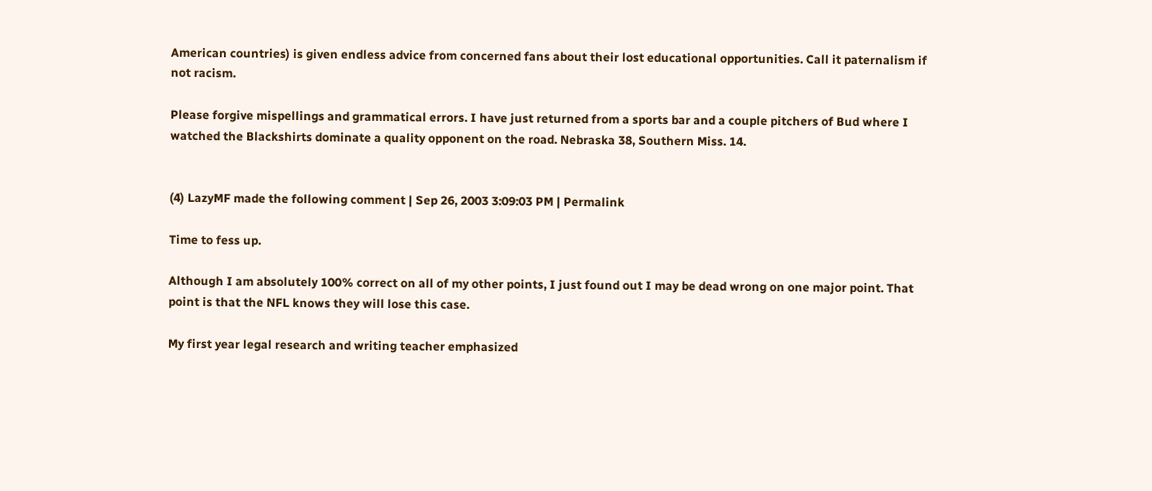American countries) is given endless advice from concerned fans about their lost educational opportunities. Call it paternalism if not racism.

Please forgive mispellings and grammatical errors. I have just returned from a sports bar and a couple pitchers of Bud where I watched the Blackshirts dominate a quality opponent on the road. Nebraska 38, Southern Miss. 14.


(4) LazyMF made the following comment | Sep 26, 2003 3:09:03 PM | Permalink

Time to fess up.

Although I am absolutely 100% correct on all of my other points, I just found out I may be dead wrong on one major point. That point is that the NFL knows they will lose this case.

My first year legal research and writing teacher emphasized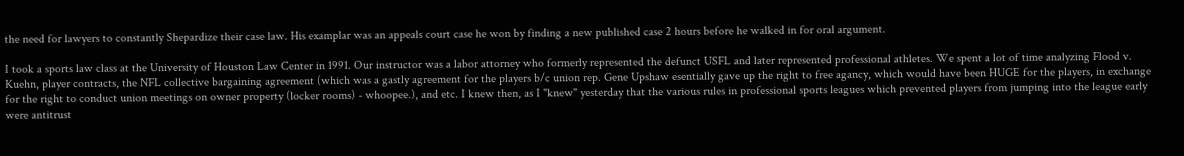the need for lawyers to constantly Shepardize their case law. His examplar was an appeals court case he won by finding a new published case 2 hours before he walked in for oral argument.

I took a sports law class at the University of Houston Law Center in 1991. Our instructor was a labor attorney who formerly represented the defunct USFL and later represented professional athletes. We spent a lot of time analyzing Flood v. Kuehn, player contracts, the NFL collective bargaining agreement (which was a gastly agreement for the players b/c union rep. Gene Upshaw esentially gave up the right to free agancy, which would have been HUGE for the players, in exchange for the right to conduct union meetings on owner property (locker rooms) - whoopee.), and etc. I knew then, as I "knew" yesterday that the various rules in professional sports leagues which prevented players from jumping into the league early were antitrust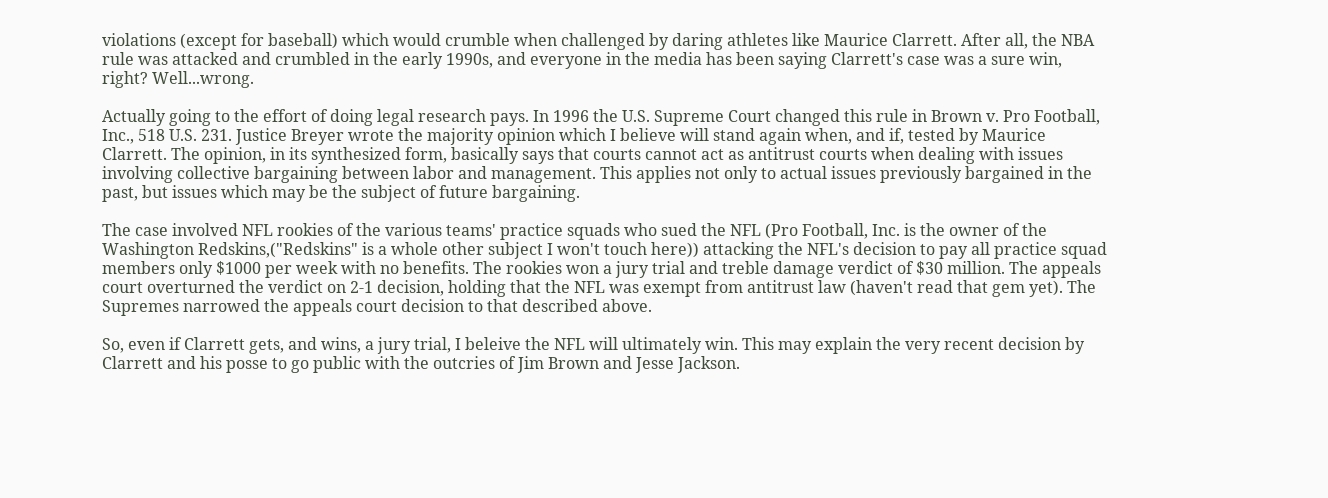violations (except for baseball) which would crumble when challenged by daring athletes like Maurice Clarrett. After all, the NBA rule was attacked and crumbled in the early 1990s, and everyone in the media has been saying Clarrett's case was a sure win, right? Well...wrong.

Actually going to the effort of doing legal research pays. In 1996 the U.S. Supreme Court changed this rule in Brown v. Pro Football, Inc., 518 U.S. 231. Justice Breyer wrote the majority opinion which I believe will stand again when, and if, tested by Maurice Clarrett. The opinion, in its synthesized form, basically says that courts cannot act as antitrust courts when dealing with issues involving collective bargaining between labor and management. This applies not only to actual issues previously bargained in the past, but issues which may be the subject of future bargaining.

The case involved NFL rookies of the various teams' practice squads who sued the NFL (Pro Football, Inc. is the owner of the Washington Redskins,("Redskins" is a whole other subject I won't touch here)) attacking the NFL's decision to pay all practice squad members only $1000 per week with no benefits. The rookies won a jury trial and treble damage verdict of $30 million. The appeals court overturned the verdict on 2-1 decision, holding that the NFL was exempt from antitrust law (haven't read that gem yet). The Supremes narrowed the appeals court decision to that described above.

So, even if Clarrett gets, and wins, a jury trial, I beleive the NFL will ultimately win. This may explain the very recent decision by Clarrett and his posse to go public with the outcries of Jim Brown and Jesse Jackson.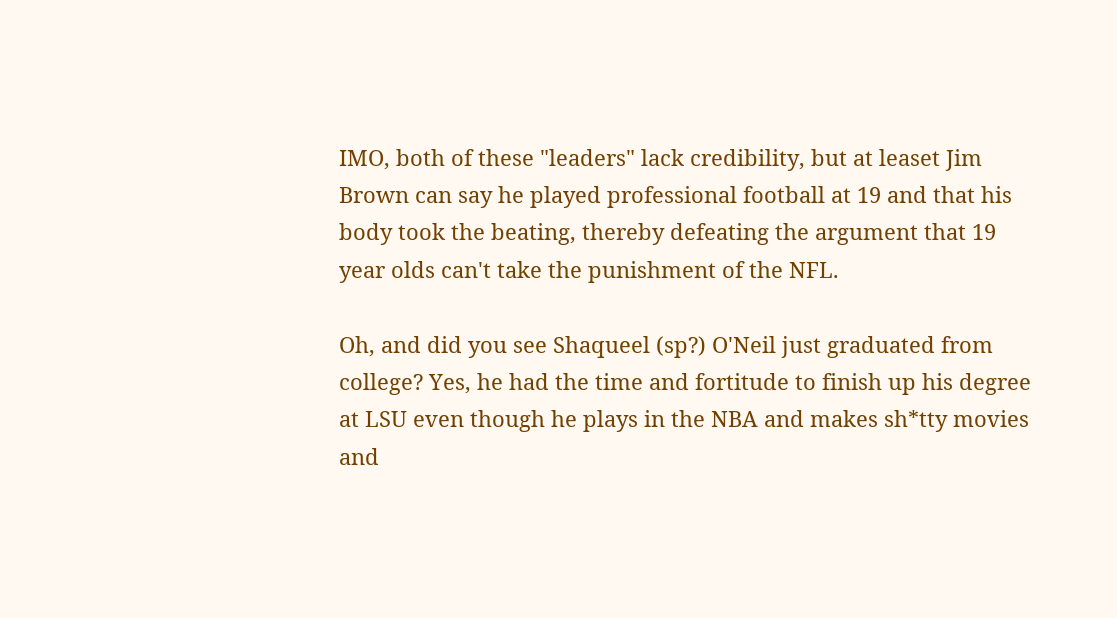IMO, both of these "leaders" lack credibility, but at leaset Jim Brown can say he played professional football at 19 and that his body took the beating, thereby defeating the argument that 19 year olds can't take the punishment of the NFL.

Oh, and did you see Shaqueel (sp?) O'Neil just graduated from college? Yes, he had the time and fortitude to finish up his degree at LSU even though he plays in the NBA and makes sh*tty movies and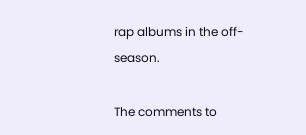rap albums in the off-season.

The comments to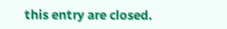this entry are closed.